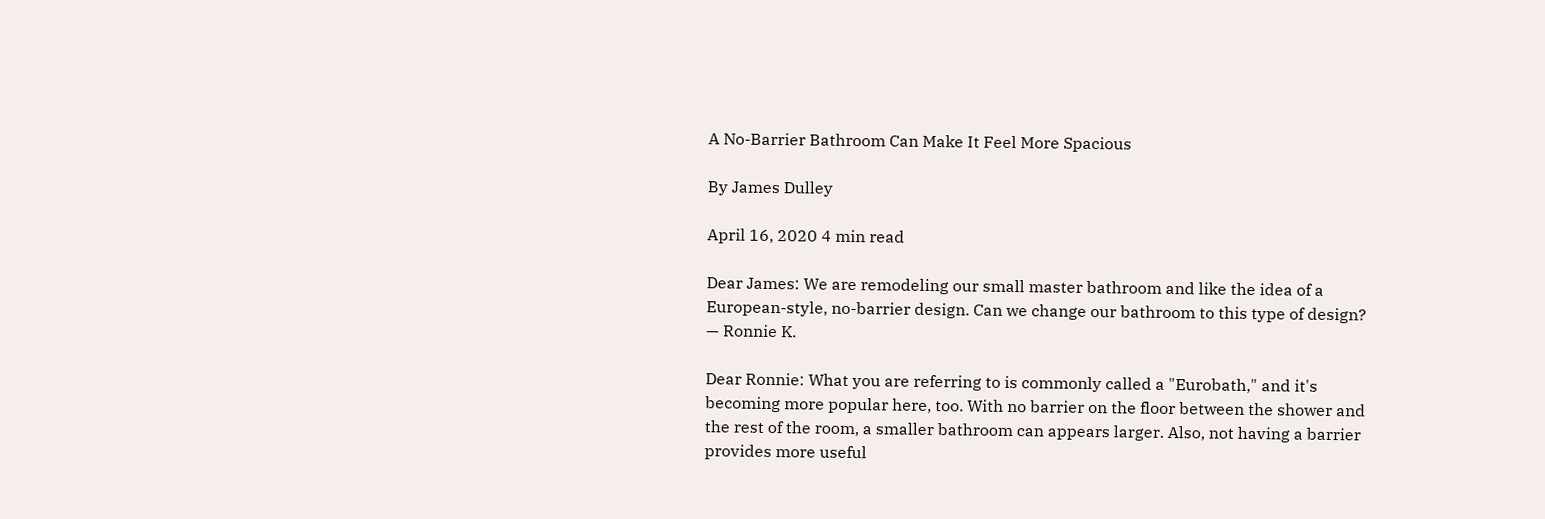A No-Barrier Bathroom Can Make It Feel More Spacious

By James Dulley

April 16, 2020 4 min read

Dear James: We are remodeling our small master bathroom and like the idea of a European-style, no-barrier design. Can we change our bathroom to this type of design? — Ronnie K.

Dear Ronnie: What you are referring to is commonly called a "Eurobath," and it's becoming more popular here, too. With no barrier on the floor between the shower and the rest of the room, a smaller bathroom can appears larger. Also, not having a barrier provides more useful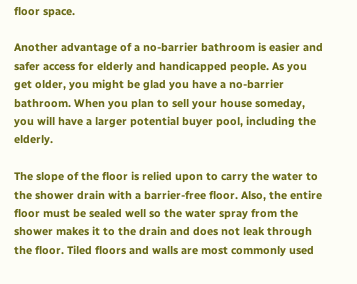floor space.

Another advantage of a no-barrier bathroom is easier and safer access for elderly and handicapped people. As you get older, you might be glad you have a no-barrier bathroom. When you plan to sell your house someday, you will have a larger potential buyer pool, including the elderly.

The slope of the floor is relied upon to carry the water to the shower drain with a barrier-free floor. Also, the entire floor must be sealed well so the water spray from the shower makes it to the drain and does not leak through the floor. Tiled floors and walls are most commonly used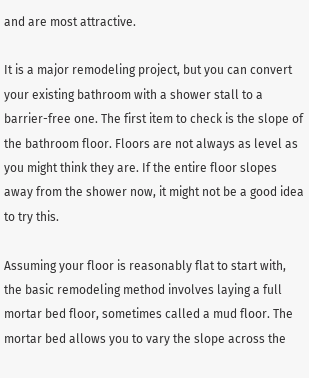and are most attractive.

It is a major remodeling project, but you can convert your existing bathroom with a shower stall to a barrier-free one. The first item to check is the slope of the bathroom floor. Floors are not always as level as you might think they are. If the entire floor slopes away from the shower now, it might not be a good idea to try this.

Assuming your floor is reasonably flat to start with, the basic remodeling method involves laying a full mortar bed floor, sometimes called a mud floor. The mortar bed allows you to vary the slope across the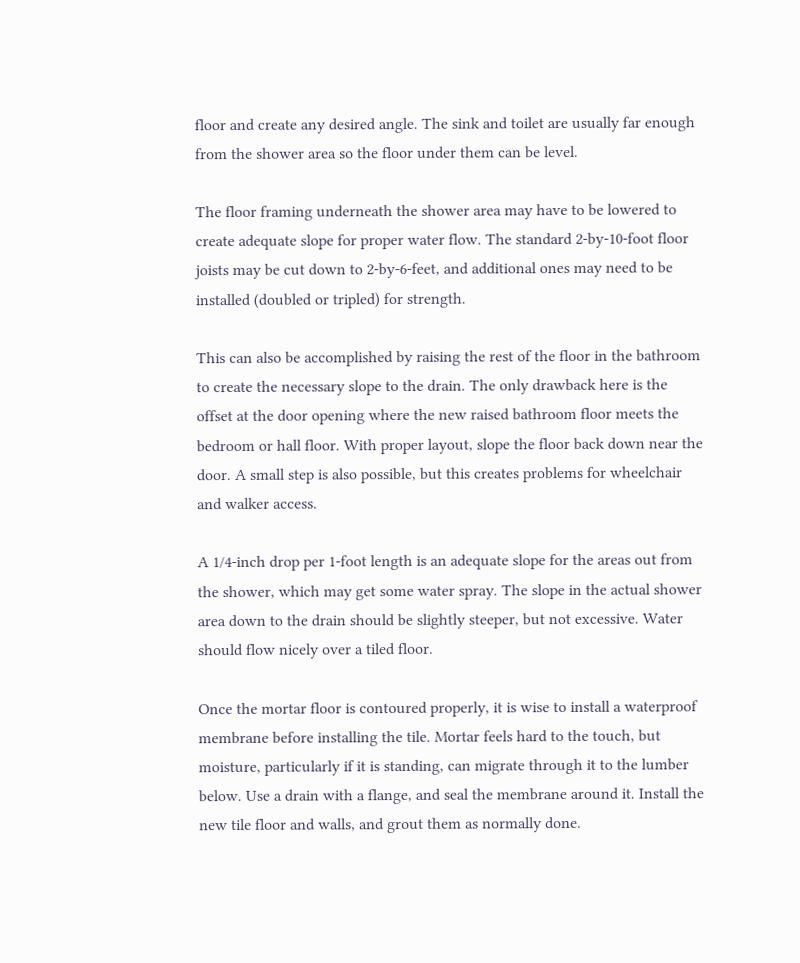floor and create any desired angle. The sink and toilet are usually far enough from the shower area so the floor under them can be level.

The floor framing underneath the shower area may have to be lowered to create adequate slope for proper water flow. The standard 2-by-10-foot floor joists may be cut down to 2-by-6-feet, and additional ones may need to be installed (doubled or tripled) for strength.

This can also be accomplished by raising the rest of the floor in the bathroom to create the necessary slope to the drain. The only drawback here is the offset at the door opening where the new raised bathroom floor meets the bedroom or hall floor. With proper layout, slope the floor back down near the door. A small step is also possible, but this creates problems for wheelchair and walker access.

A 1/4-inch drop per 1-foot length is an adequate slope for the areas out from the shower, which may get some water spray. The slope in the actual shower area down to the drain should be slightly steeper, but not excessive. Water should flow nicely over a tiled floor.

Once the mortar floor is contoured properly, it is wise to install a waterproof membrane before installing the tile. Mortar feels hard to the touch, but moisture, particularly if it is standing, can migrate through it to the lumber below. Use a drain with a flange, and seal the membrane around it. Install the new tile floor and walls, and grout them as normally done.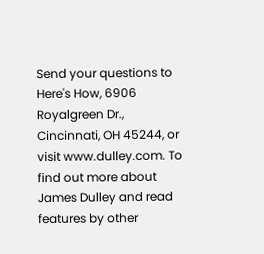Send your questions to Here's How, 6906 Royalgreen Dr., Cincinnati, OH 45244, or visit www.dulley.com. To find out more about James Dulley and read features by other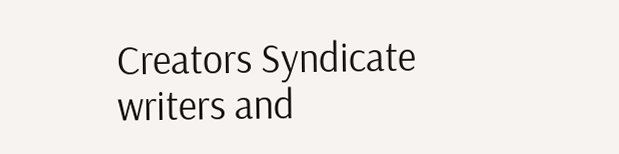Creators Syndicate writers and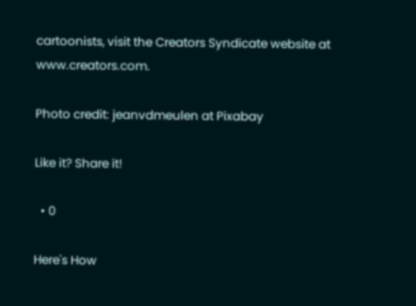cartoonists, visit the Creators Syndicate website at www.creators.com.

Photo credit: jeanvdmeulen at Pixabay

Like it? Share it!

  • 0

Here's How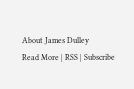About James Dulley
Read More | RSS | Subscribe